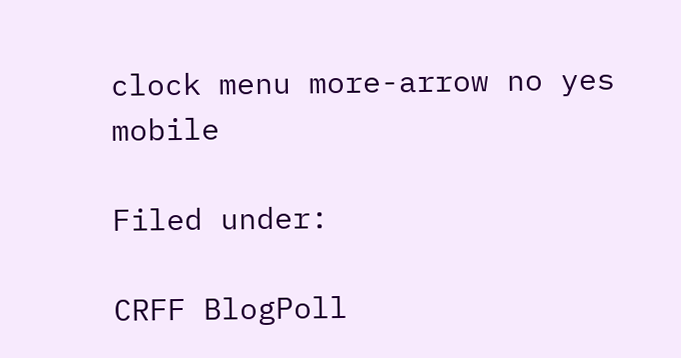clock menu more-arrow no yes mobile

Filed under:

CRFF BlogPoll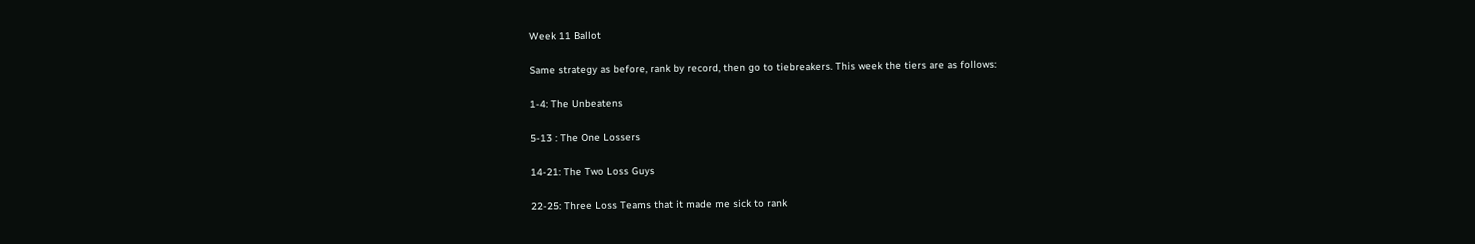Week 11 Ballot

Same strategy as before, rank by record, then go to tiebreakers. This week the tiers are as follows:

1-4: The Unbeatens

5-13 : The One Lossers

14-21: The Two Loss Guys

22-25: Three Loss Teams that it made me sick to rank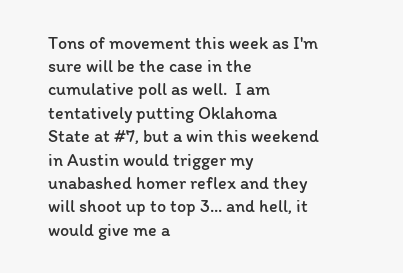Tons of movement this week as I'm sure will be the case in the cumulative poll as well.  I am tentatively putting Oklahoma State at #7, but a win this weekend in Austin would trigger my unabashed homer reflex and they will shoot up to top 3... and hell, it would give me a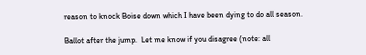reason to knock Boise down which I have been dying to do all season.

Ballot after the jump.  Let me know if you disagree (note: all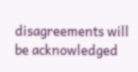disagreements will be acknowledged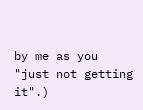by me as you "just not getting it".)